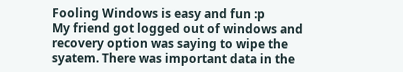Fooling Windows is easy and fun :p
My friend got logged out of windows and recovery option was saying to wipe the syatem. There was important data in the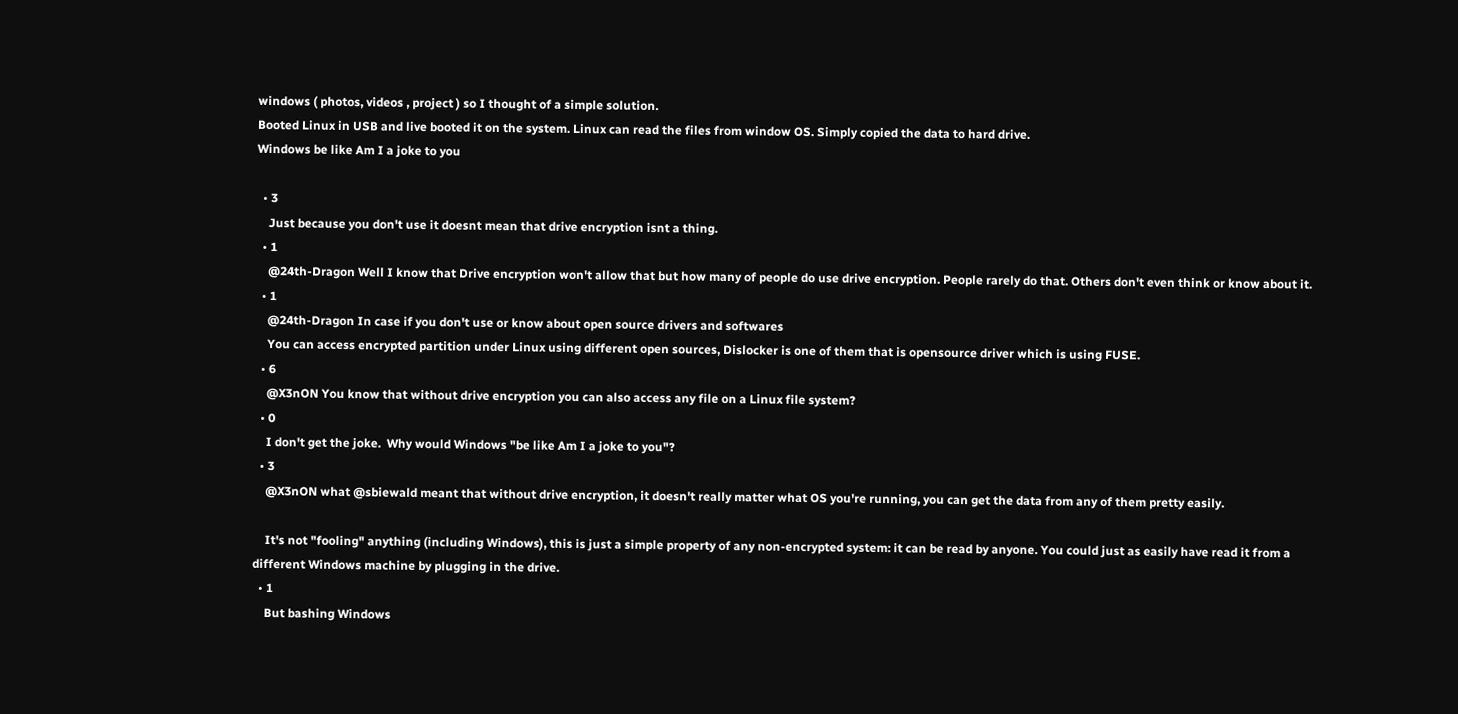windows ( photos, videos , project ) so I thought of a simple solution.
Booted Linux in USB and live booted it on the system. Linux can read the files from window OS. Simply copied the data to hard drive.
Windows be like Am I a joke to you

  • 3
    Just because you don't use it doesnt mean that drive encryption isnt a thing.
  • 1
    @24th-Dragon Well I know that Drive encryption won't allow that but how many of people do use drive encryption. People rarely do that. Others don't even think or know about it.
  • 1
    @24th-Dragon In case if you don't use or know about open source drivers and softwares
    You can access encrypted partition under Linux using different open sources, Dislocker is one of them that is opensource driver which is using FUSE.
  • 6
    @X3nON You know that without drive encryption you can also access any file on a Linux file system?
  • 0
    I don't get the joke.  Why would Windows "be like Am I a joke to you"?
  • 3
    @X3nON what @sbiewald meant that without drive encryption, it doesn't really matter what OS you're running, you can get the data from any of them pretty easily.

    It's not "fooling" anything (including Windows), this is just a simple property of any non-encrypted system: it can be read by anyone. You could just as easily have read it from a different Windows machine by plugging in the drive.
  • 1
    But bashing Windows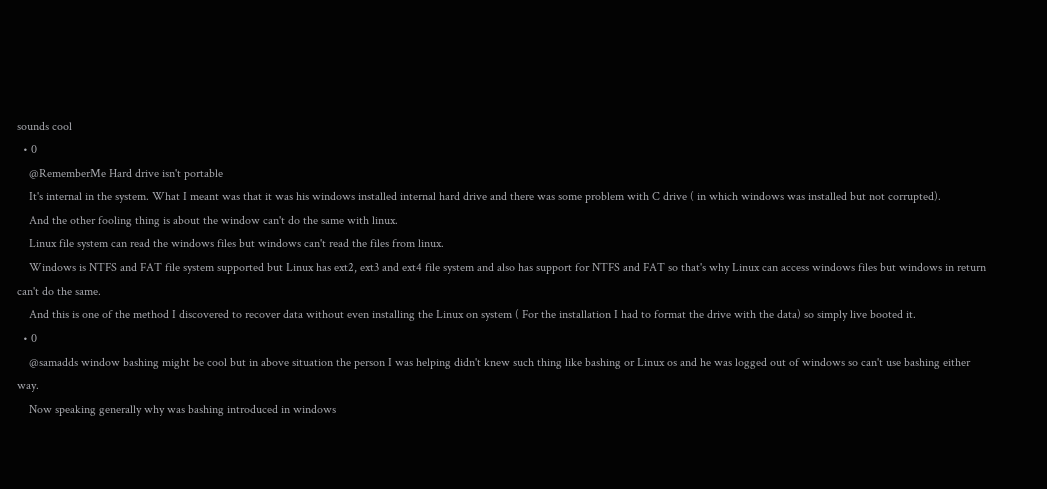sounds cool
  • 0
    @RememberMe Hard drive isn't portable
    It's internal in the system. What I meant was that it was his windows installed internal hard drive and there was some problem with C drive ( in which windows was installed but not corrupted).
    And the other fooling thing is about the window can't do the same with linux.
    Linux file system can read the windows files but windows can't read the files from linux.
    Windows is NTFS and FAT file system supported but Linux has ext2, ext3 and ext4 file system and also has support for NTFS and FAT so that's why Linux can access windows files but windows in return can't do the same.
    And this is one of the method I discovered to recover data without even installing the Linux on system ( For the installation I had to format the drive with the data) so simply live booted it.
  • 0
    @samadds window bashing might be cool but in above situation the person I was helping didn't knew such thing like bashing or Linux os and he was logged out of windows so can't use bashing either way.
    Now speaking generally why was bashing introduced in windows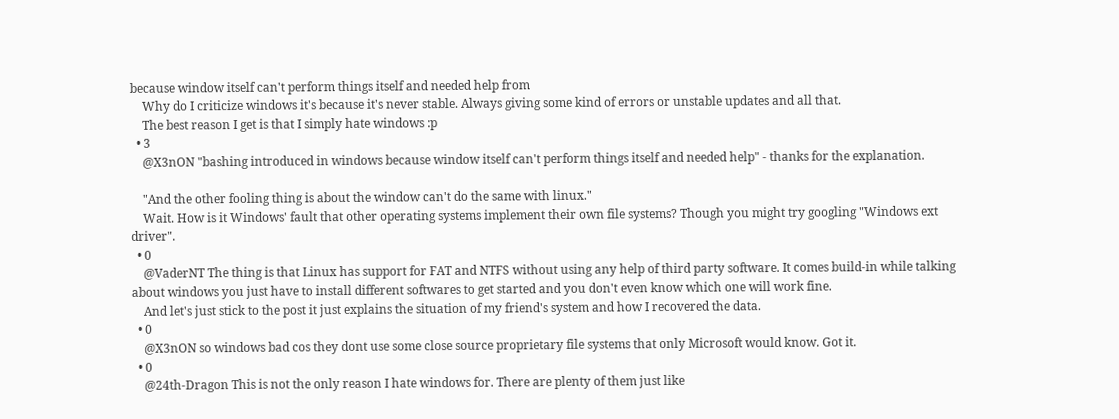because window itself can't perform things itself and needed help from
    Why do I criticize windows it's because it's never stable. Always giving some kind of errors or unstable updates and all that.
    The best reason I get is that I simply hate windows :p
  • 3
    @X3nON "bashing introduced in windows because window itself can't perform things itself and needed help" - thanks for the explanation.

    "And the other fooling thing is about the window can't do the same with linux."
    Wait. How is it Windows' fault that other operating systems implement their own file systems? Though you might try googling "Windows ext driver".
  • 0
    @VaderNT The thing is that Linux has support for FAT and NTFS without using any help of third party software. It comes build-in while talking about windows you just have to install different softwares to get started and you don't even know which one will work fine.
    And let's just stick to the post it just explains the situation of my friend's system and how I recovered the data.
  • 0
    @X3nON so windows bad cos they dont use some close source proprietary file systems that only Microsoft would know. Got it.
  • 0
    @24th-Dragon This is not the only reason I hate windows for. There are plenty of them just like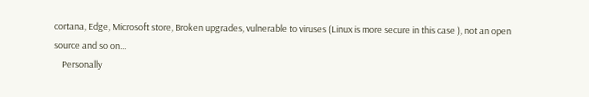cortana, Edge, Microsoft store, Broken upgrades, vulnerable to viruses (Linux is more secure in this case ), not an open source and so on...
    Personally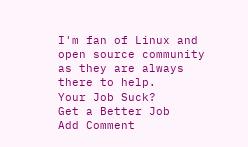I'm fan of Linux and open source community as they are always there to help.
Your Job Suck?
Get a Better Job
Add Comment